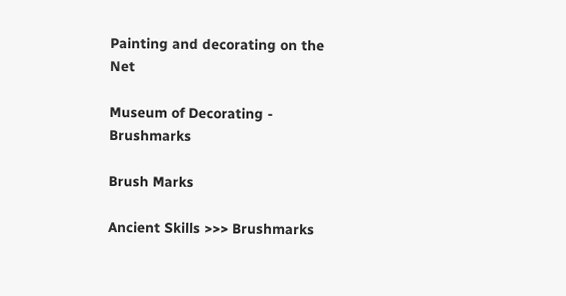Painting and decorating on the Net

Museum of Decorating - Brushmarks

Brush Marks

Ancient Skills >>> Brushmarks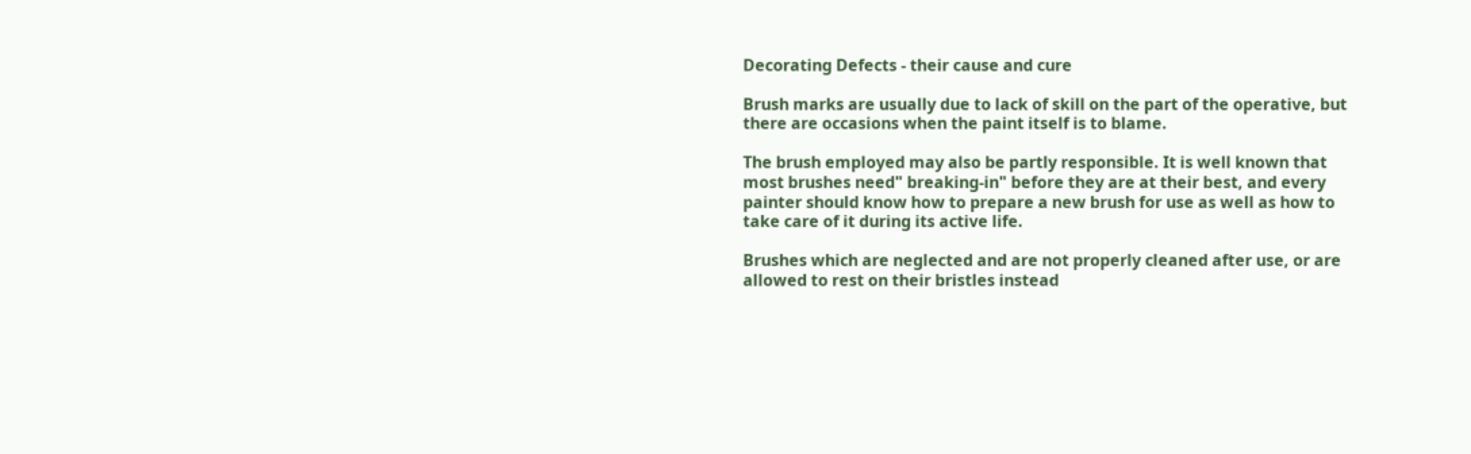Decorating Defects - their cause and cure

Brush marks are usually due to lack of skill on the part of the operative, but there are occasions when the paint itself is to blame.

The brush employed may also be partly responsible. It is well known that most brushes need" breaking-in" before they are at their best, and every painter should know how to prepare a new brush for use as well as how to take care of it during its active life.

Brushes which are neglected and are not properly cleaned after use, or are allowed to rest on their bristles instead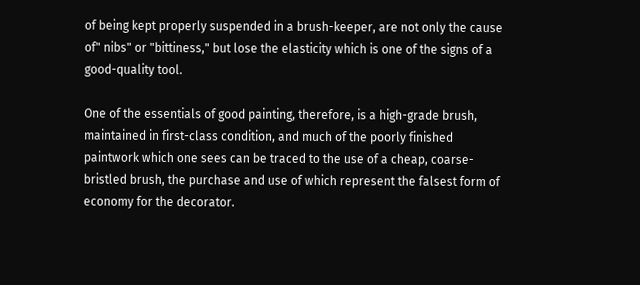of being kept properly suspended in a brush-keeper, are not only the cause of" nibs" or "bittiness," but lose the elasticity which is one of the signs of a good-quality tool.

One of the essentials of good painting, therefore, is a high-grade brush, maintained in first-class condition, and much of the poorly finished paintwork which one sees can be traced to the use of a cheap, coarse-bristled brush, the purchase and use of which represent the falsest form of economy for the decorator.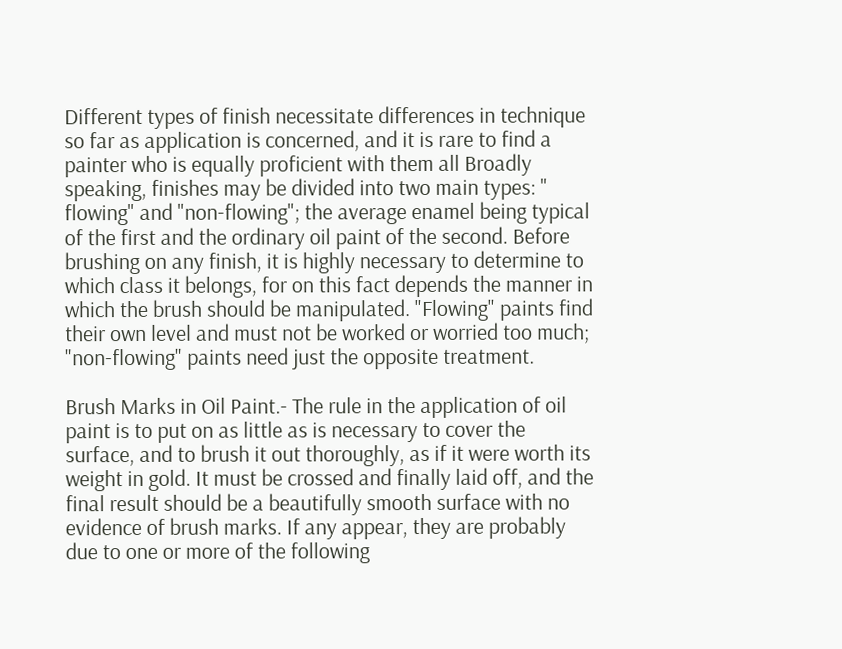Different types of finish necessitate differences in technique so far as application is concerned, and it is rare to find a painter who is equally proficient with them all Broadly speaking, finishes may be divided into two main types: " flowing" and "non-flowing"; the average enamel being typical of the first and the ordinary oil paint of the second. Before brushing on any finish, it is highly necessary to determine to which class it belongs, for on this fact depends the manner in which the brush should be manipulated. "Flowing" paints find their own level and must not be worked or worried too much; "non-flowing" paints need just the opposite treatment.

Brush Marks in Oil Paint.- The rule in the application of oil paint is to put on as little as is necessary to cover the surface, and to brush it out thoroughly, as if it were worth its weight in gold. It must be crossed and finally laid off, and the final result should be a beautifully smooth surface with no evidence of brush marks. If any appear, they are probably due to one or more of the following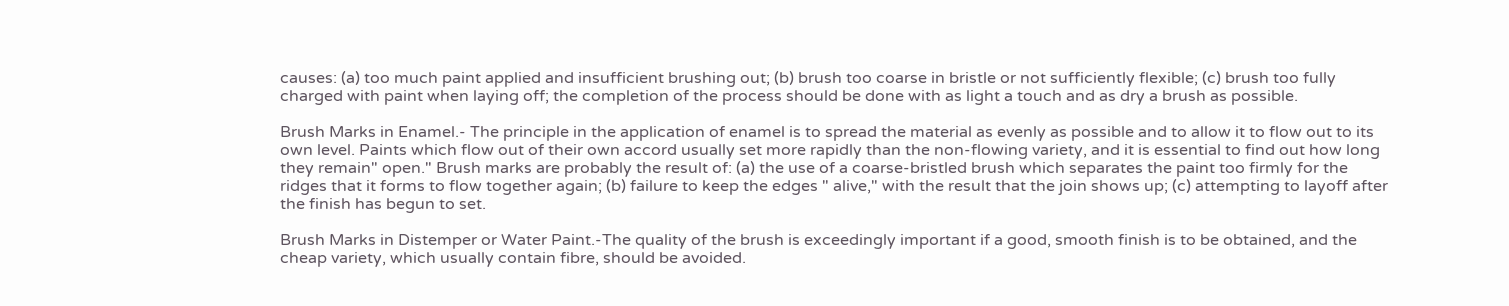causes: (a) too much paint applied and insufficient brushing out; (b) brush too coarse in bristle or not sufficiently flexible; (c) brush too fully charged with paint when laying off; the completion of the process should be done with as light a touch and as dry a brush as possible.

Brush Marks in Enamel.- The principle in the application of enamel is to spread the material as evenly as possible and to allow it to flow out to its own level. Paints which flow out of their own accord usually set more rapidly than the non-flowing variety, and it is essential to find out how long they remain" open." Brush marks are probably the result of: (a) the use of a coarse-bristled brush which separates the paint too firmly for the ridges that it forms to flow together again; (b) failure to keep the edges " alive," with the result that the join shows up; (c) attempting to layoff after the finish has begun to set.

Brush Marks in Distemper or Water Paint.-The quality of the brush is exceedingly important if a good, smooth finish is to be obtained, and the cheap variety, which usually contain fibre, should be avoided.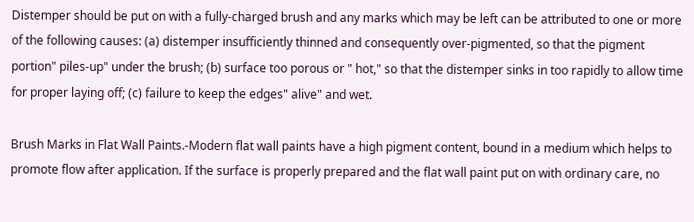Distemper should be put on with a fully-charged brush and any marks which may be left can be attributed to one or more of the following causes: (a) distemper insufficiently thinned and consequently over-pigmented, so that the pigment portion" piles-up" under the brush; (b) surface too porous or " hot," so that the distemper sinks in too rapidly to allow time for proper laying off; (c) failure to keep the edges" alive" and wet.

Brush Marks in Flat Wall Paints.-Modern flat wall paints have a high pigment content, bound in a medium which helps to promote flow after application. If the surface is properly prepared and the flat wall paint put on with ordinary care, no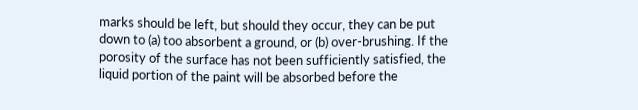marks should be left, but should they occur, they can be put down to (a) too absorbent a ground, or (b) over-brushing. If the porosity of the surface has not been sufficiently satisfied, the liquid portion of the paint will be absorbed before the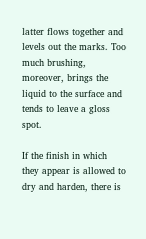latter flows together and levels out the marks. Too much brushing, moreover, brings the liquid to the surface and tends to leave a gloss spot.

If the finish in which they appear is allowed to dry and harden, there is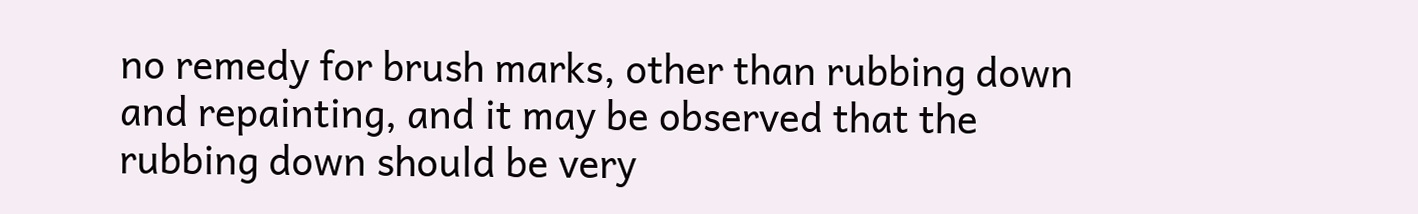no remedy for brush marks, other than rubbing down and repainting, and it may be observed that the rubbing down should be very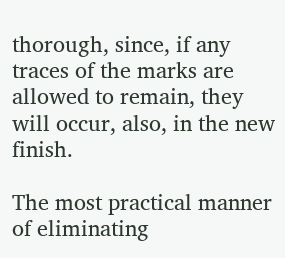thorough, since, if any traces of the marks are allowed to remain, they will occur, also, in the new finish.

The most practical manner of eliminating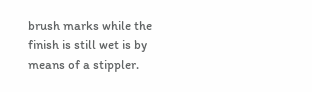brush marks while the finish is still wet is by means of a stippler.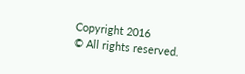Copyright 2016
© All rights reserved.